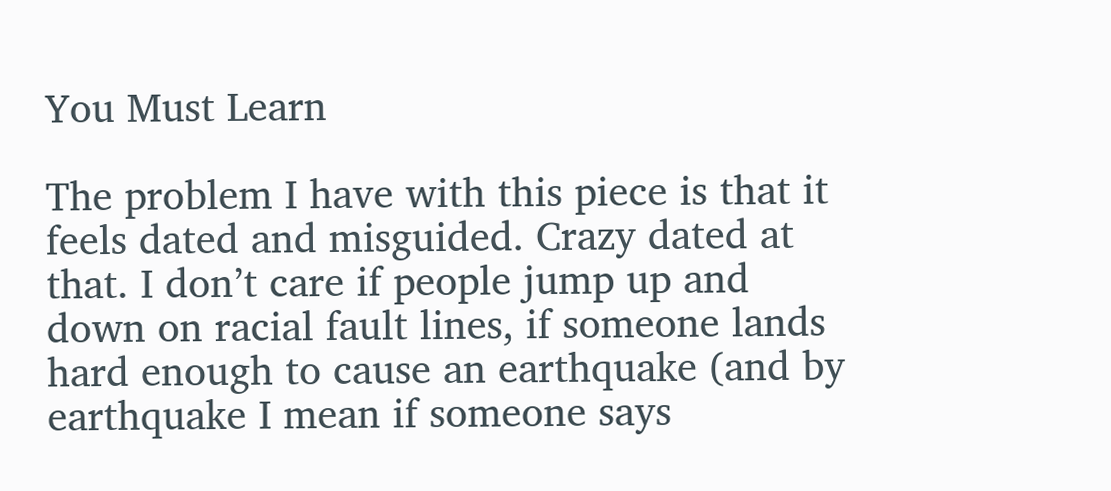You Must Learn

The problem I have with this piece is that it feels dated and misguided. Crazy dated at that. I don’t care if people jump up and down on racial fault lines, if someone lands hard enough to cause an earthquake (and by earthquake I mean if someone says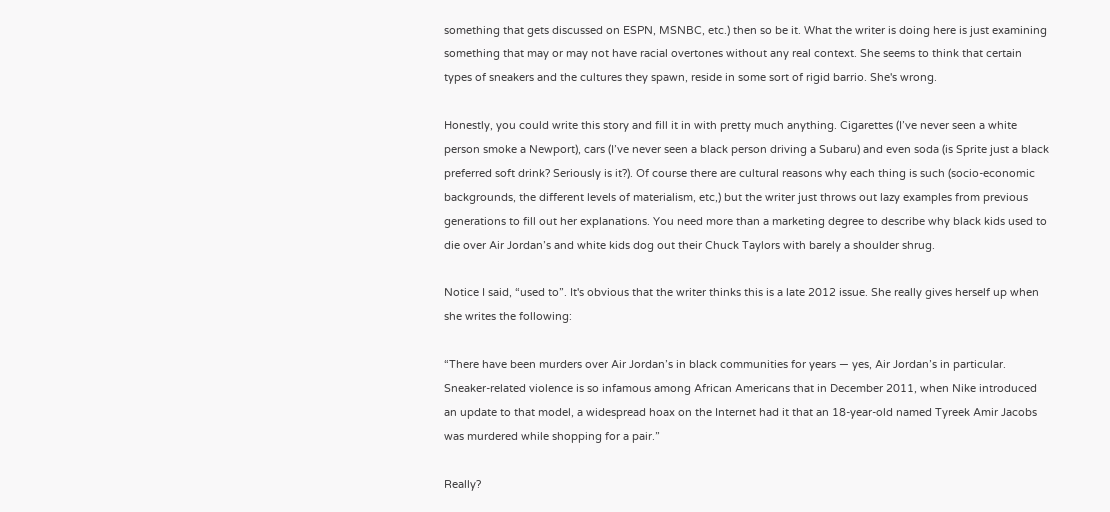something that gets discussed on ESPN, MSNBC, etc.) then so be it. What the writer is doing here is just examining something that may or may not have racial overtones without any real context. She seems to think that certain types of sneakers and the cultures they spawn, reside in some sort of rigid barrio. She's wrong.

Honestly, you could write this story and fill it in with pretty much anything. Cigarettes (I’ve never seen a white person smoke a Newport), cars (I’ve never seen a black person driving a Subaru) and even soda (is Sprite just a black preferred soft drink? Seriously is it?). Of course there are cultural reasons why each thing is such (socio-economic backgrounds, the different levels of materialism, etc,) but the writer just throws out lazy examples from previous generations to fill out her explanations. You need more than a marketing degree to describe why black kids used to die over Air Jordan’s and white kids dog out their Chuck Taylors with barely a shoulder shrug.

Notice I said, “used to”. It's obvious that the writer thinks this is a late 2012 issue. She really gives herself up when she writes the following:

“There have been murders over Air Jordan’s in black communities for years — yes, Air Jordan’s in particular. Sneaker-related violence is so infamous among African Americans that in December 2011, when Nike introduced an update to that model, a widespread hoax on the Internet had it that an 18-year-old named Tyreek Amir Jacobs was murdered while shopping for a pair.”

Really?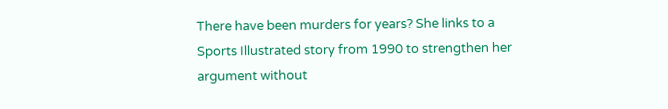There have been murders for years? She links to a Sports Illustrated story from 1990 to strengthen her argument without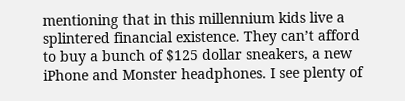mentioning that in this millennium kids live a splintered financial existence. They can’t afford to buy a bunch of $125 dollar sneakers, a new iPhone and Monster headphones. I see plenty of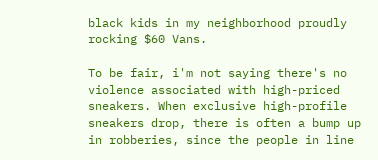black kids in my neighborhood proudly rocking $60 Vans.

To be fair, i'm not saying there's no violence associated with high-priced sneakers. When exclusive high-profile sneakers drop, there is often a bump up in robberies, since the people in line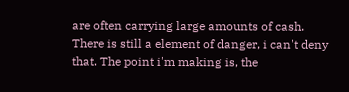are often carrying large amounts of cash. There is still a element of danger, i can't deny that. The point i'm making is, the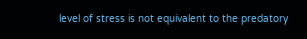level of stress is not equivalent to the predatory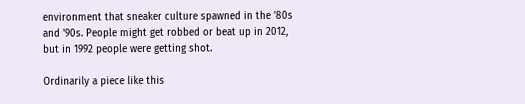environment that sneaker culture spawned in the '80s and '90s. People might get robbed or beat up in 2012, but in 1992 people were getting shot.

Ordinarily a piece like this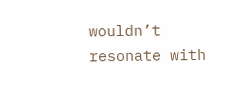wouldn’t resonate with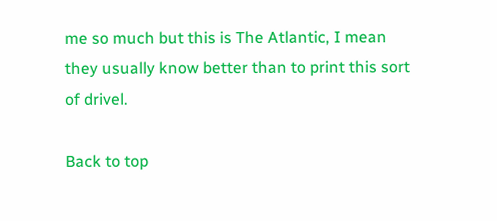me so much but this is The Atlantic, I mean they usually know better than to print this sort of drivel.

Back to top